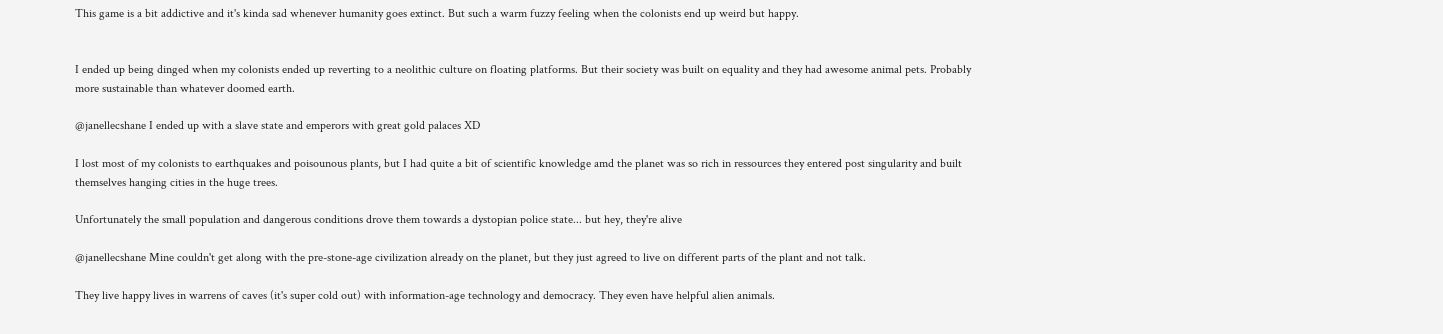This game is a bit addictive and it's kinda sad whenever humanity goes extinct. But such a warm fuzzy feeling when the colonists end up weird but happy.


I ended up being dinged when my colonists ended up reverting to a neolithic culture on floating platforms. But their society was built on equality and they had awesome animal pets. Probably more sustainable than whatever doomed earth.

@janellecshane I ended up with a slave state and emperors with great gold palaces XD

I lost most of my colonists to earthquakes and poisounous plants, but I had quite a bit of scientific knowledge amd the planet was so rich in ressources they entered post singularity and built themselves hanging cities in the huge trees.

Unfortunately the small population and dangerous conditions drove them towards a dystopian police state... but hey, they're alive

@janellecshane Mine couldn't get along with the pre-stone-age civilization already on the planet, but they just agreed to live on different parts of the plant and not talk.

They live happy lives in warrens of caves (it's super cold out) with information-age technology and democracy. They even have helpful alien animals.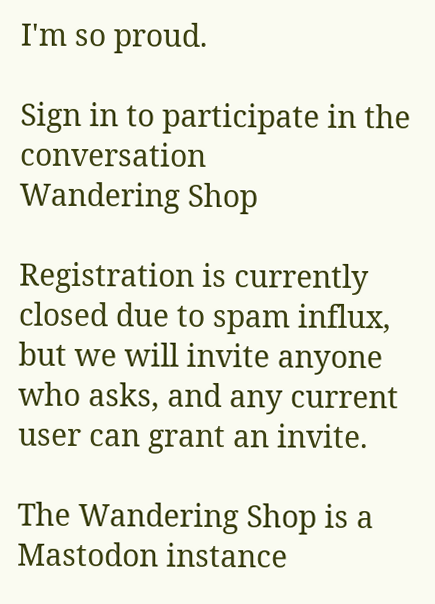I'm so proud.

Sign in to participate in the conversation
Wandering Shop

Registration is currently closed due to spam influx, but we will invite anyone who asks, and any current user can grant an invite.

The Wandering Shop is a Mastodon instance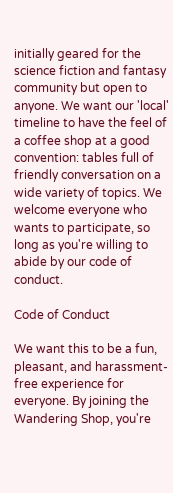initially geared for the science fiction and fantasy community but open to anyone. We want our 'local' timeline to have the feel of a coffee shop at a good convention: tables full of friendly conversation on a wide variety of topics. We welcome everyone who wants to participate, so long as you're willing to abide by our code of conduct.

Code of Conduct

We want this to be a fun, pleasant, and harassment-free experience for everyone. By joining the Wandering Shop, you're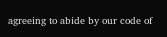agreeing to abide by our code of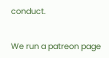conduct.


We run a patreon page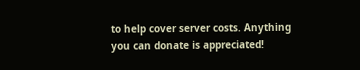to help cover server costs. Anything you can donate is appreciated!